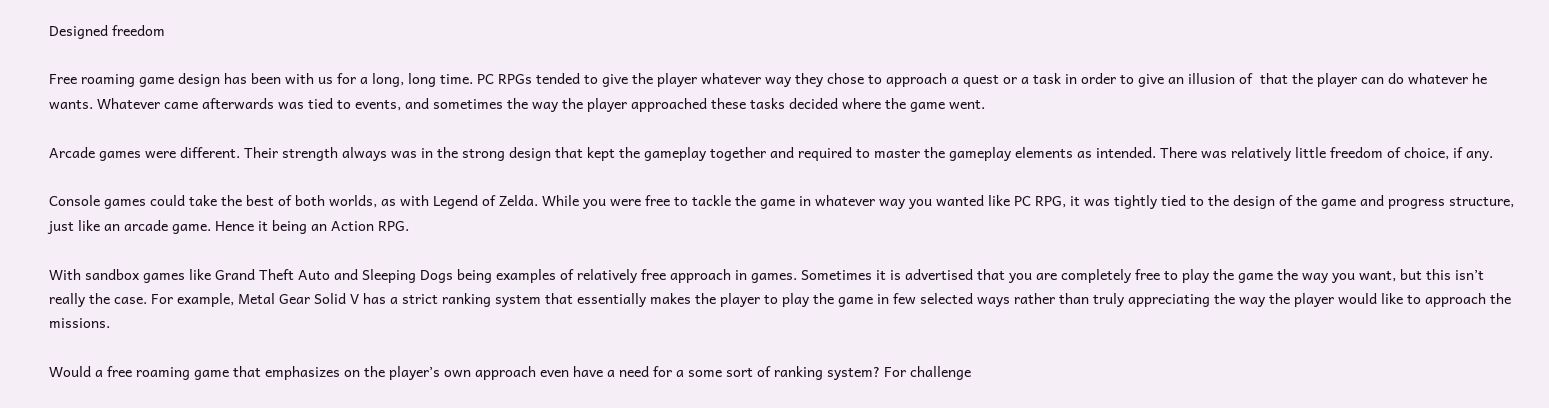Designed freedom

Free roaming game design has been with us for a long, long time. PC RPGs tended to give the player whatever way they chose to approach a quest or a task in order to give an illusion of  that the player can do whatever he wants. Whatever came afterwards was tied to events, and sometimes the way the player approached these tasks decided where the game went.

Arcade games were different. Their strength always was in the strong design that kept the gameplay together and required to master the gameplay elements as intended. There was relatively little freedom of choice, if any.

Console games could take the best of both worlds, as with Legend of Zelda. While you were free to tackle the game in whatever way you wanted like PC RPG, it was tightly tied to the design of the game and progress structure, just like an arcade game. Hence it being an Action RPG.

With sandbox games like Grand Theft Auto and Sleeping Dogs being examples of relatively free approach in games. Sometimes it is advertised that you are completely free to play the game the way you want, but this isn’t really the case. For example, Metal Gear Solid V has a strict ranking system that essentially makes the player to play the game in few selected ways rather than truly appreciating the way the player would like to approach the missions.

Would a free roaming game that emphasizes on the player’s own approach even have a need for a some sort of ranking system? For challenge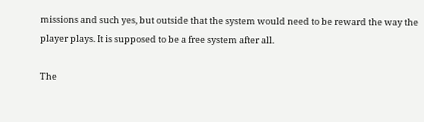missions and such yes, but outside that the system would need to be reward the way the player plays. It is supposed to be a free system after all.

The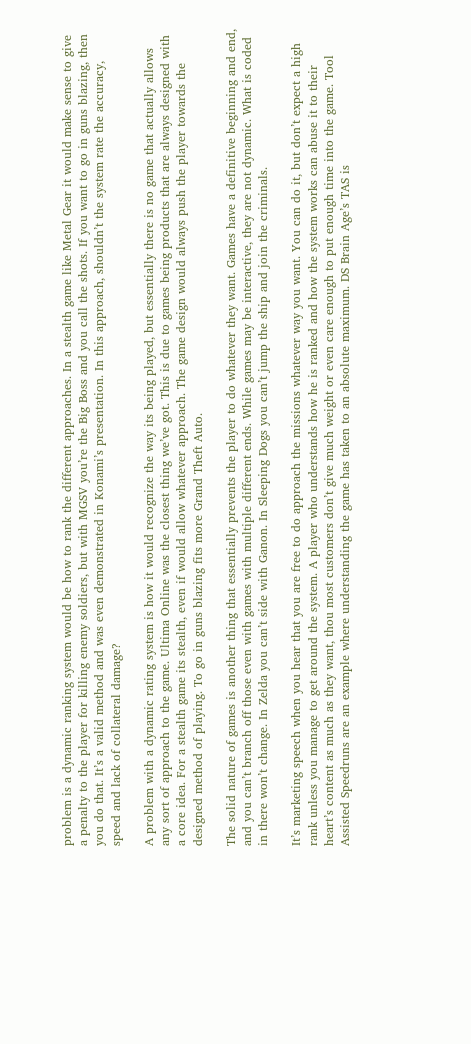problem is a dynamic ranking system would be how to rank the different approaches. In a stealth game like Metal Gear it would make sense to give a penalty to the player for killing enemy soldiers, but with MGSV you’re the Big Boss and you call the shots. If you want to go in guns blazing, then you do that. It’s a valid method and was even demonstrated in Konami’s presentation. In this approach, shouldn’t the system rate the accuracy, speed and lack of collateral damage?

A problem with a dynamic rating system is how it would recognize the way its being played, but essentially there is no game that actually allows any sort of approach to the game. Ultima Online was the closest thing we’ve got. This is due to games being products that are always designed with a core idea. For a stealth game its stealth, even if would allow whatever approach. The game design would always push the player towards the designed method of playing. To go in guns blazing fits more Grand Theft Auto.

The solid nature of games is another thing that essentially prevents the player to do whatever they want. Games have a definitive beginning and end, and you can’t branch off those even with games with multiple different ends. While games may be interactive, they are not dynamic. What is coded in there won’t change. In Zelda you can’t side with Ganon. In Sleeping Dogs you can’t jump the ship and join the criminals.

It’s marketing speech when you hear that you are free to do approach the missions whatever way you want. You can do it, but don’t expect a high rank unless you manage to get around the system. A player who understands how he is ranked and how the system works can abuse it to their heart’s content as much as they want, thou most customers don’t give much weight or even care enough to put enough time into the game. Tool Assisted Speedruns are an example where understanding the game has taken to an absolute maximum. DS Brain Age’s TAS is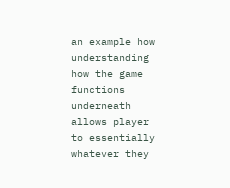an example how understanding how the game functions underneath allows player to essentially whatever they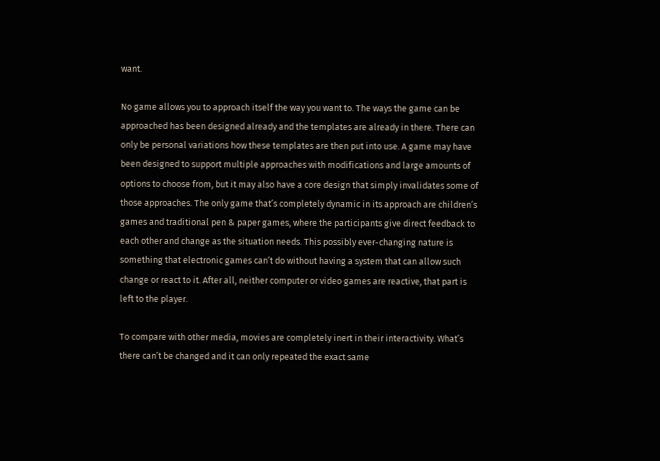want.

No game allows you to approach itself the way you want to. The ways the game can be approached has been designed already and the templates are already in there. There can only be personal variations how these templates are then put into use. A game may have been designed to support multiple approaches with modifications and large amounts of options to choose from, but it may also have a core design that simply invalidates some of those approaches. The only game that’s completely dynamic in its approach are children’s games and traditional pen & paper games, where the participants give direct feedback to each other and change as the situation needs. This possibly ever-changing nature is something that electronic games can’t do without having a system that can allow such change or react to it. After all, neither computer or video games are reactive, that part is left to the player.

To compare with other media, movies are completely inert in their interactivity. What’s there can’t be changed and it can only repeated the exact same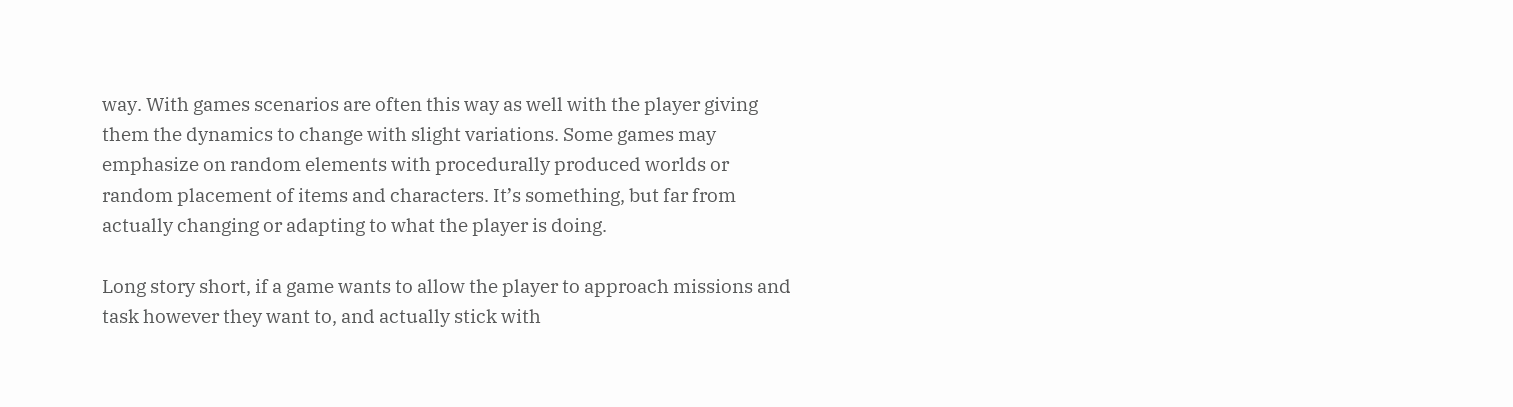way. With games scenarios are often this way as well with the player giving them the dynamics to change with slight variations. Some games may emphasize on random elements with procedurally produced worlds or random placement of items and characters. It’s something, but far from actually changing or adapting to what the player is doing.

Long story short, if a game wants to allow the player to approach missions and task however they want to, and actually stick with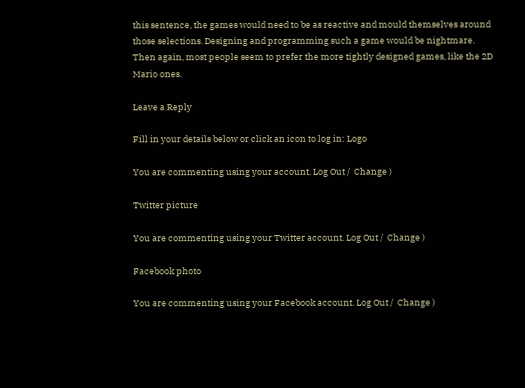this sentence, the games would need to be as reactive and mould themselves around those selections. Designing and programming such a game would be nightmare. Then again, most people seem to prefer the more tightly designed games, like the 2D Mario ones.

Leave a Reply

Fill in your details below or click an icon to log in: Logo

You are commenting using your account. Log Out /  Change )

Twitter picture

You are commenting using your Twitter account. Log Out /  Change )

Facebook photo

You are commenting using your Facebook account. Log Out /  Change )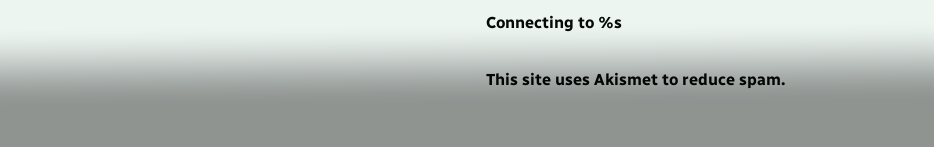Connecting to %s

This site uses Akismet to reduce spam.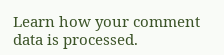Learn how your comment data is processed.